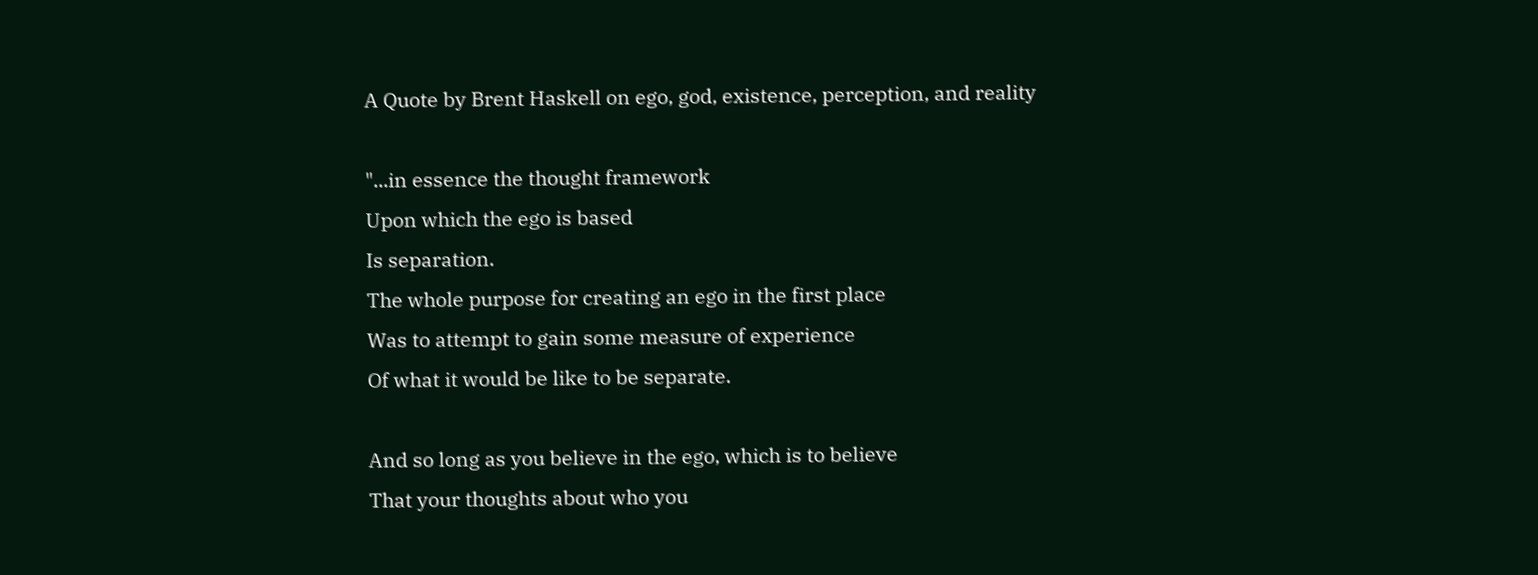A Quote by Brent Haskell on ego, god, existence, perception, and reality

"...in essence the thought framework
Upon which the ego is based
Is separation.
The whole purpose for creating an ego in the first place
Was to attempt to gain some measure of experience
Of what it would be like to be separate.

And so long as you believe in the ego, which is to believe
That your thoughts about who you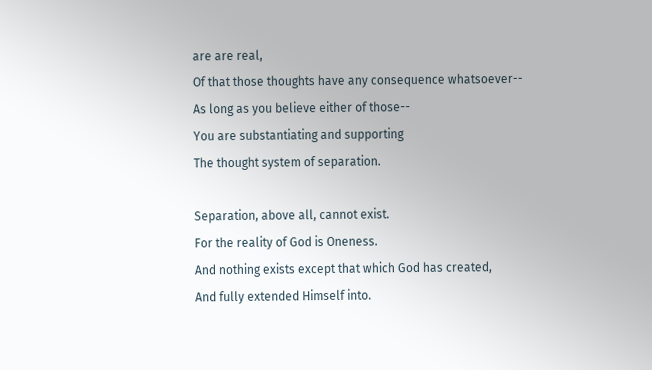are are real,
Of that those thoughts have any consequence whatsoever--
As long as you believe either of those--
You are substantiating and supporting
The thought system of separation.

Separation, above all, cannot exist.
For the reality of God is Oneness.
And nothing exists except that which God has created,
And fully extended Himself into.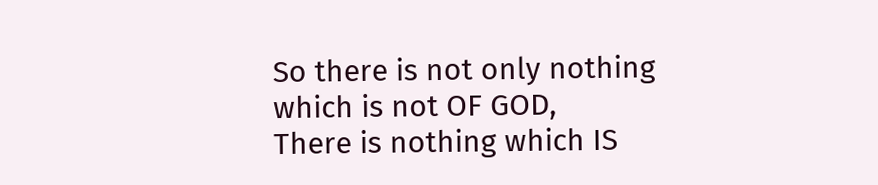So there is not only nothing which is not OF GOD,
There is nothing which IS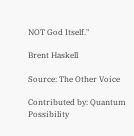NOT God Itself."

Brent Haskell

Source: The Other Voice

Contributed by: Quantum Possibility